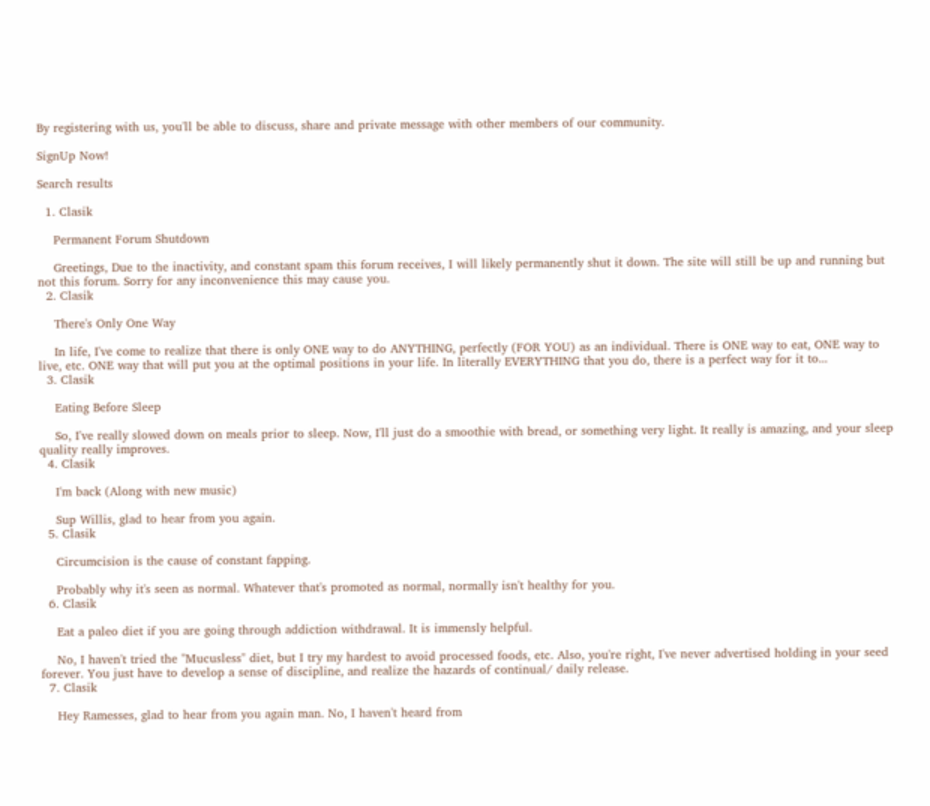By registering with us, you'll be able to discuss, share and private message with other members of our community.

SignUp Now!

Search results

  1. Clasik

    Permanent Forum Shutdown

    Greetings, Due to the inactivity, and constant spam this forum receives, I will likely permanently shut it down. The site will still be up and running but not this forum. Sorry for any inconvenience this may cause you.
  2. Clasik

    There's Only One Way

    In life, I've come to realize that there is only ONE way to do ANYTHING, perfectly (FOR YOU) as an individual. There is ONE way to eat, ONE way to live, etc. ONE way that will put you at the optimal positions in your life. In literally EVERYTHING that you do, there is a perfect way for it to...
  3. Clasik

    Eating Before Sleep

    So, I've really slowed down on meals prior to sleep. Now, I'll just do a smoothie with bread, or something very light. It really is amazing, and your sleep quality really improves.
  4. Clasik

    I'm back (Along with new music)

    Sup Willis, glad to hear from you again.
  5. Clasik

    Circumcision is the cause of constant fapping.

    Probably why it's seen as normal. Whatever that's promoted as normal, normally isn't healthy for you.
  6. Clasik

    Eat a paleo diet if you are going through addiction withdrawal. It is immensly helpful.

    No, I haven't tried the "Mucusless" diet, but I try my hardest to avoid processed foods, etc. Also, you're right, I've never advertised holding in your seed forever. You just have to develop a sense of discipline, and realize the hazards of continual/ daily release.
  7. Clasik

    Hey Ramesses, glad to hear from you again man. No, I haven't heard from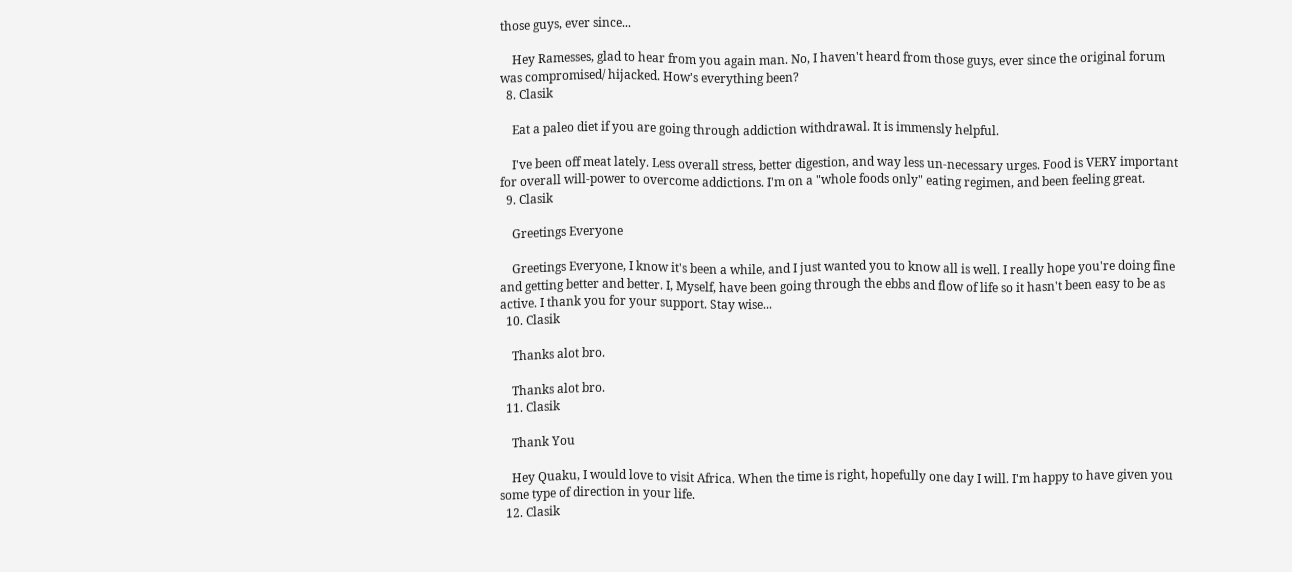those guys, ever since...

    Hey Ramesses, glad to hear from you again man. No, I haven't heard from those guys, ever since the original forum was compromised/ hijacked. How's everything been?
  8. Clasik

    Eat a paleo diet if you are going through addiction withdrawal. It is immensly helpful.

    I've been off meat lately. Less overall stress, better digestion, and way less un-necessary urges. Food is VERY important for overall will-power to overcome addictions. I'm on a "whole foods only" eating regimen, and been feeling great.
  9. Clasik

    Greetings Everyone

    Greetings Everyone, I know it's been a while, and I just wanted you to know all is well. I really hope you're doing fine and getting better and better. I, Myself, have been going through the ebbs and flow of life so it hasn't been easy to be as active. I thank you for your support. Stay wise...
  10. Clasik

    Thanks alot bro.

    Thanks alot bro.
  11. Clasik

    Thank You

    Hey Quaku, I would love to visit Africa. When the time is right, hopefully one day I will. I'm happy to have given you some type of direction in your life.
  12. Clasik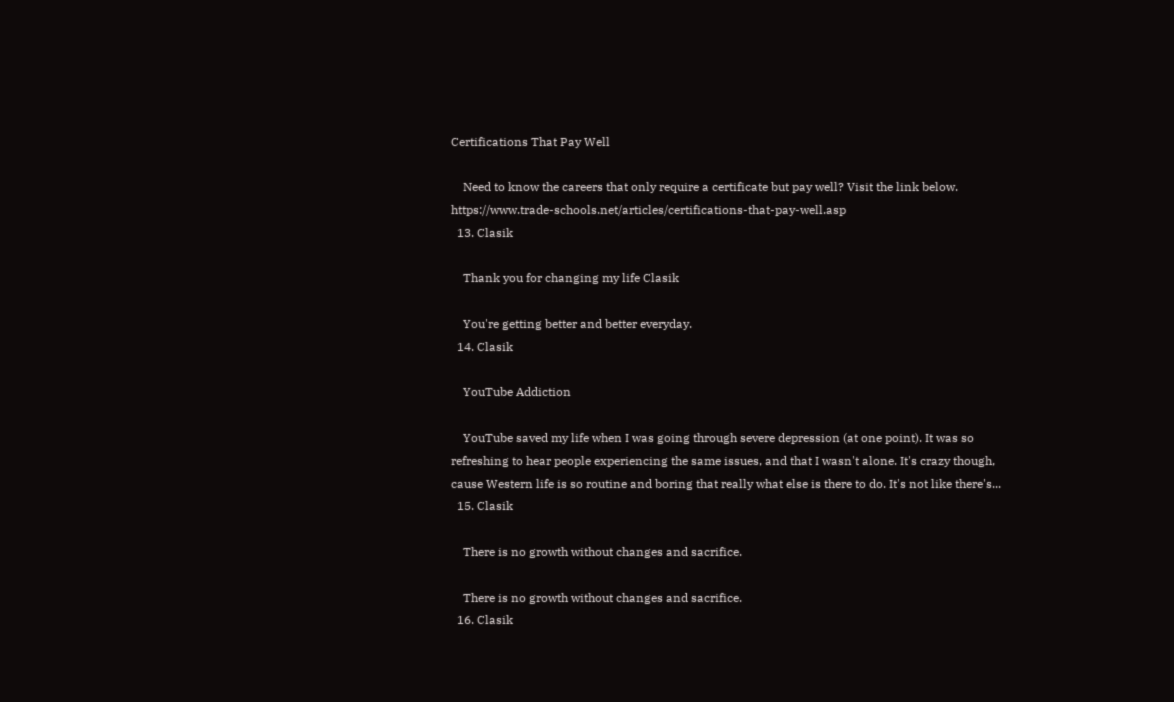Certifications That Pay Well

    Need to know the careers that only require a certificate but pay well? Visit the link below. https://www.trade-schools.net/articles/certifications-that-pay-well.asp
  13. Clasik

    Thank you for changing my life Clasik

    You're getting better and better everyday.
  14. Clasik

    YouTube Addiction

    YouTube saved my life when I was going through severe depression (at one point). It was so refreshing to hear people experiencing the same issues, and that I wasn't alone. It's crazy though, cause Western life is so routine and boring that really what else is there to do. It's not like there's...
  15. Clasik

    There is no growth without changes and sacrifice.

    There is no growth without changes and sacrifice.
  16. Clasik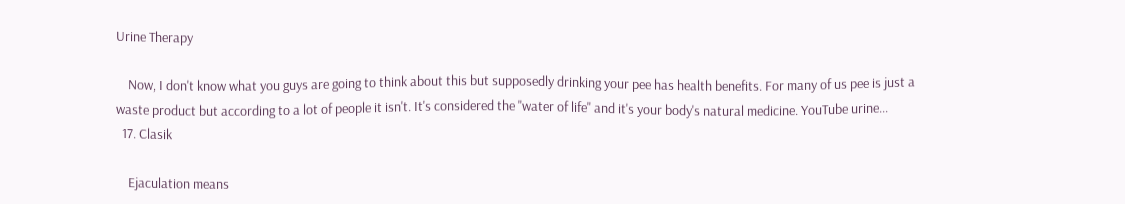Urine Therapy

    Now, I don't know what you guys are going to think about this but supposedly drinking your pee has health benefits. For many of us pee is just a waste product but according to a lot of people it isn't. It's considered the "water of life" and it's your body's natural medicine. YouTube urine...
  17. Clasik

    Ejaculation means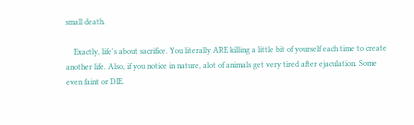small death.

    Exactly, life's about sacrifice. You literally ARE killing a little bit of yourself each time to create another life. Also, if you notice in nature, alot of animals get very tired after ejaculation. Some even faint or DIE.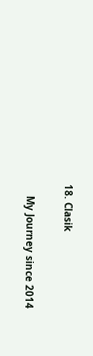18. Clasik

    My Journey since 2014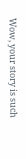Wow, your story is such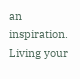an inspiration. Living your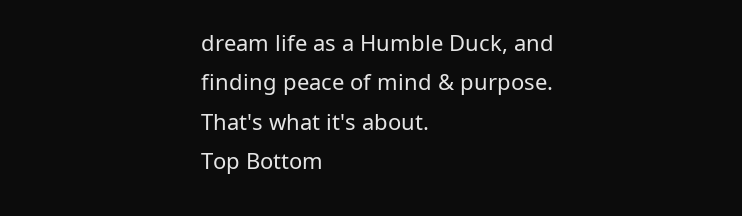dream life as a Humble Duck, and finding peace of mind & purpose. That's what it's about.
Top Bottom